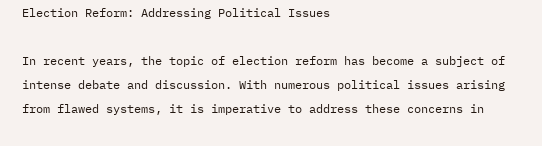Election Reform: Addressing Political Issues

In recent years, the topic of election reform has become a subject of intense debate and discussion. With numerous political issues arising from flawed systems, it is imperative to address these concerns in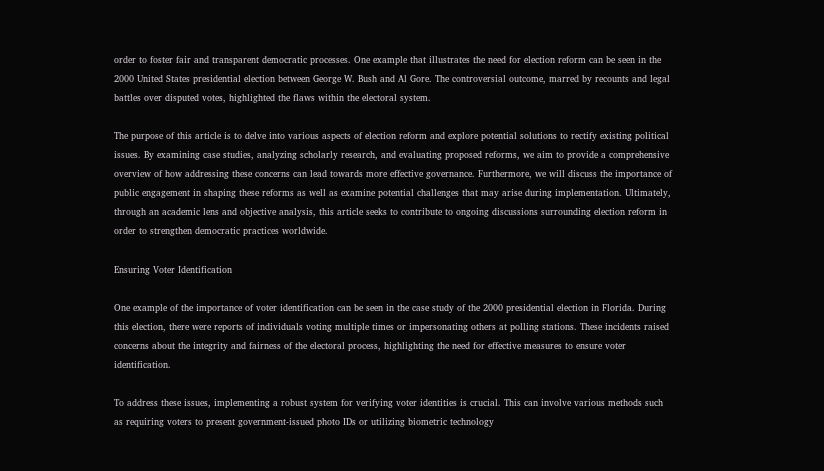order to foster fair and transparent democratic processes. One example that illustrates the need for election reform can be seen in the 2000 United States presidential election between George W. Bush and Al Gore. The controversial outcome, marred by recounts and legal battles over disputed votes, highlighted the flaws within the electoral system.

The purpose of this article is to delve into various aspects of election reform and explore potential solutions to rectify existing political issues. By examining case studies, analyzing scholarly research, and evaluating proposed reforms, we aim to provide a comprehensive overview of how addressing these concerns can lead towards more effective governance. Furthermore, we will discuss the importance of public engagement in shaping these reforms as well as examine potential challenges that may arise during implementation. Ultimately, through an academic lens and objective analysis, this article seeks to contribute to ongoing discussions surrounding election reform in order to strengthen democratic practices worldwide.

Ensuring Voter Identification

One example of the importance of voter identification can be seen in the case study of the 2000 presidential election in Florida. During this election, there were reports of individuals voting multiple times or impersonating others at polling stations. These incidents raised concerns about the integrity and fairness of the electoral process, highlighting the need for effective measures to ensure voter identification.

To address these issues, implementing a robust system for verifying voter identities is crucial. This can involve various methods such as requiring voters to present government-issued photo IDs or utilizing biometric technology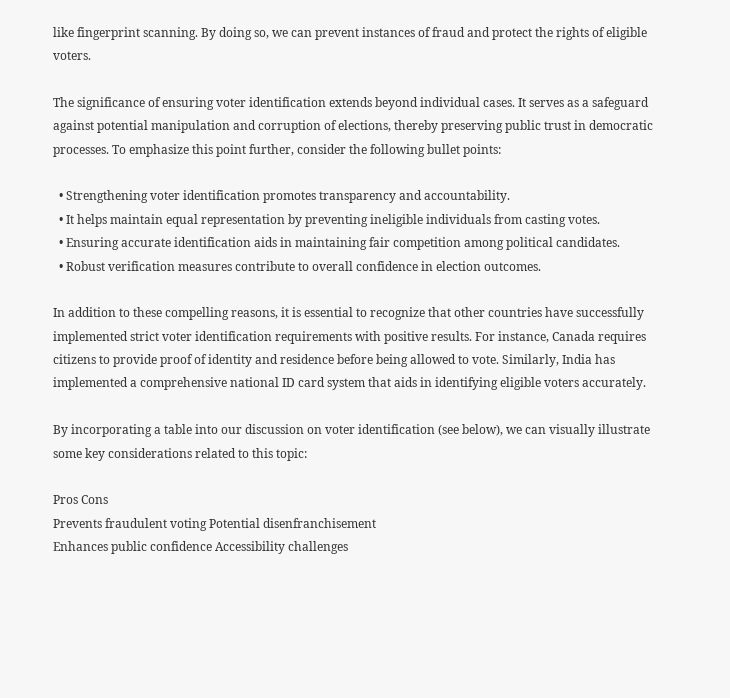like fingerprint scanning. By doing so, we can prevent instances of fraud and protect the rights of eligible voters.

The significance of ensuring voter identification extends beyond individual cases. It serves as a safeguard against potential manipulation and corruption of elections, thereby preserving public trust in democratic processes. To emphasize this point further, consider the following bullet points:

  • Strengthening voter identification promotes transparency and accountability.
  • It helps maintain equal representation by preventing ineligible individuals from casting votes.
  • Ensuring accurate identification aids in maintaining fair competition among political candidates.
  • Robust verification measures contribute to overall confidence in election outcomes.

In addition to these compelling reasons, it is essential to recognize that other countries have successfully implemented strict voter identification requirements with positive results. For instance, Canada requires citizens to provide proof of identity and residence before being allowed to vote. Similarly, India has implemented a comprehensive national ID card system that aids in identifying eligible voters accurately.

By incorporating a table into our discussion on voter identification (see below), we can visually illustrate some key considerations related to this topic:

Pros Cons
Prevents fraudulent voting Potential disenfranchisement
Enhances public confidence Accessibility challenges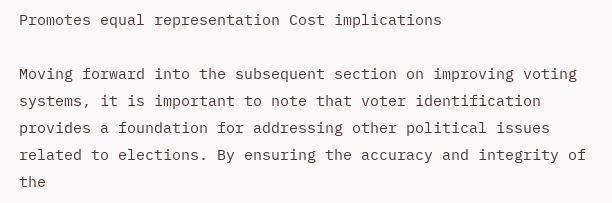Promotes equal representation Cost implications

Moving forward into the subsequent section on improving voting systems, it is important to note that voter identification provides a foundation for addressing other political issues related to elections. By ensuring the accuracy and integrity of the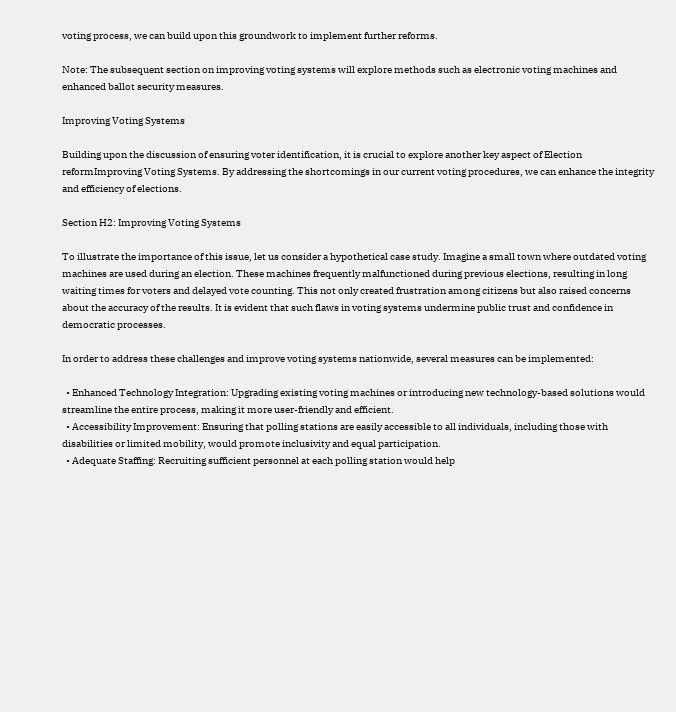voting process, we can build upon this groundwork to implement further reforms.

Note: The subsequent section on improving voting systems will explore methods such as electronic voting machines and enhanced ballot security measures.

Improving Voting Systems

Building upon the discussion of ensuring voter identification, it is crucial to explore another key aspect of Election reformImproving Voting Systems. By addressing the shortcomings in our current voting procedures, we can enhance the integrity and efficiency of elections.

Section H2: Improving Voting Systems

To illustrate the importance of this issue, let us consider a hypothetical case study. Imagine a small town where outdated voting machines are used during an election. These machines frequently malfunctioned during previous elections, resulting in long waiting times for voters and delayed vote counting. This not only created frustration among citizens but also raised concerns about the accuracy of the results. It is evident that such flaws in voting systems undermine public trust and confidence in democratic processes.

In order to address these challenges and improve voting systems nationwide, several measures can be implemented:

  • Enhanced Technology Integration: Upgrading existing voting machines or introducing new technology-based solutions would streamline the entire process, making it more user-friendly and efficient.
  • Accessibility Improvement: Ensuring that polling stations are easily accessible to all individuals, including those with disabilities or limited mobility, would promote inclusivity and equal participation.
  • Adequate Staffing: Recruiting sufficient personnel at each polling station would help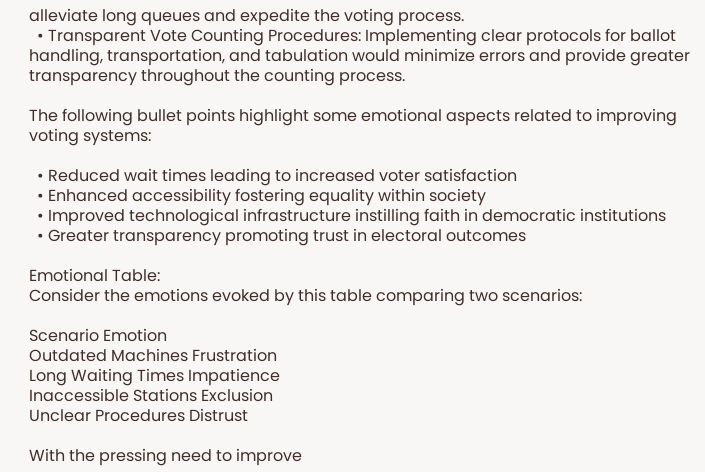alleviate long queues and expedite the voting process.
  • Transparent Vote Counting Procedures: Implementing clear protocols for ballot handling, transportation, and tabulation would minimize errors and provide greater transparency throughout the counting process.

The following bullet points highlight some emotional aspects related to improving voting systems:

  • Reduced wait times leading to increased voter satisfaction
  • Enhanced accessibility fostering equality within society
  • Improved technological infrastructure instilling faith in democratic institutions
  • Greater transparency promoting trust in electoral outcomes

Emotional Table:
Consider the emotions evoked by this table comparing two scenarios:

Scenario Emotion
Outdated Machines Frustration
Long Waiting Times Impatience
Inaccessible Stations Exclusion
Unclear Procedures Distrust

With the pressing need to improve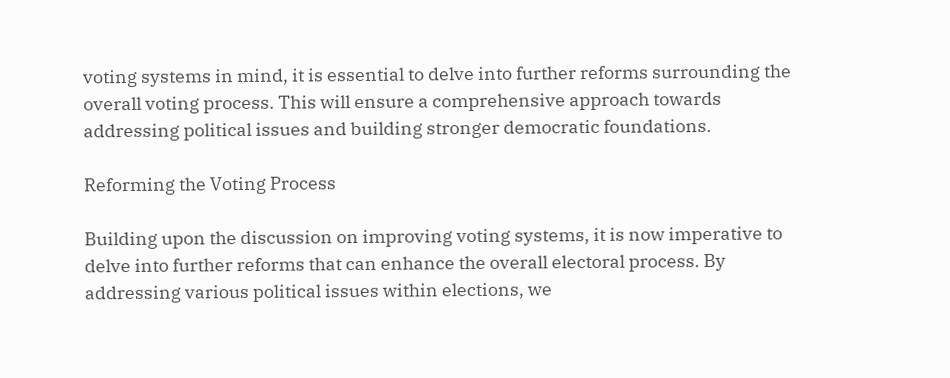voting systems in mind, it is essential to delve into further reforms surrounding the overall voting process. This will ensure a comprehensive approach towards addressing political issues and building stronger democratic foundations.

Reforming the Voting Process

Building upon the discussion on improving voting systems, it is now imperative to delve into further reforms that can enhance the overall electoral process. By addressing various political issues within elections, we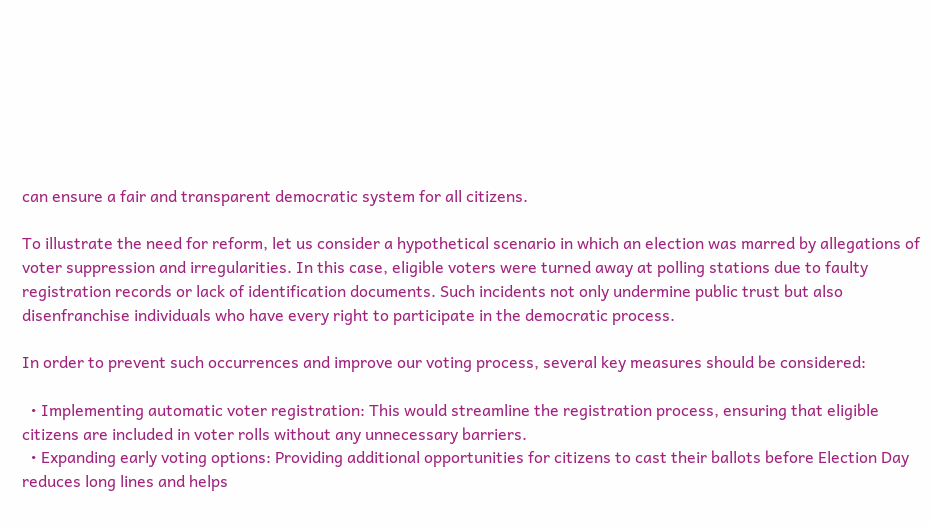can ensure a fair and transparent democratic system for all citizens.

To illustrate the need for reform, let us consider a hypothetical scenario in which an election was marred by allegations of voter suppression and irregularities. In this case, eligible voters were turned away at polling stations due to faulty registration records or lack of identification documents. Such incidents not only undermine public trust but also disenfranchise individuals who have every right to participate in the democratic process.

In order to prevent such occurrences and improve our voting process, several key measures should be considered:

  • Implementing automatic voter registration: This would streamline the registration process, ensuring that eligible citizens are included in voter rolls without any unnecessary barriers.
  • Expanding early voting options: Providing additional opportunities for citizens to cast their ballots before Election Day reduces long lines and helps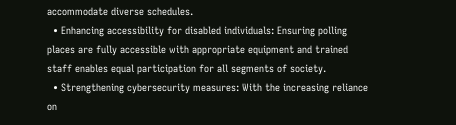accommodate diverse schedules.
  • Enhancing accessibility for disabled individuals: Ensuring polling places are fully accessible with appropriate equipment and trained staff enables equal participation for all segments of society.
  • Strengthening cybersecurity measures: With the increasing reliance on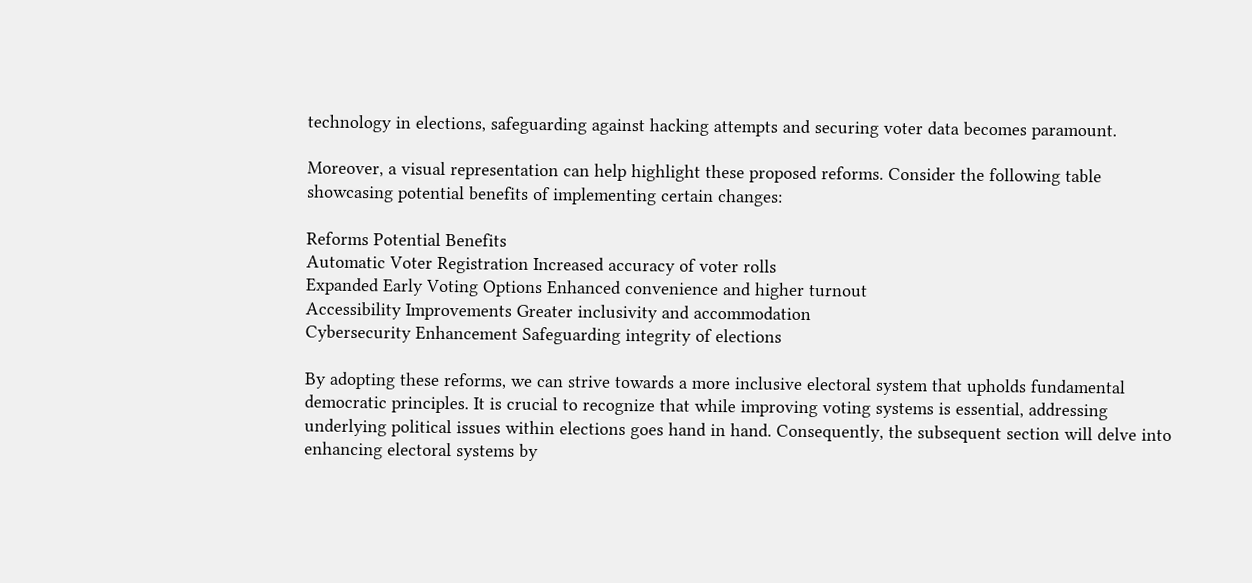technology in elections, safeguarding against hacking attempts and securing voter data becomes paramount.

Moreover, a visual representation can help highlight these proposed reforms. Consider the following table showcasing potential benefits of implementing certain changes:

Reforms Potential Benefits
Automatic Voter Registration Increased accuracy of voter rolls
Expanded Early Voting Options Enhanced convenience and higher turnout
Accessibility Improvements Greater inclusivity and accommodation
Cybersecurity Enhancement Safeguarding integrity of elections

By adopting these reforms, we can strive towards a more inclusive electoral system that upholds fundamental democratic principles. It is crucial to recognize that while improving voting systems is essential, addressing underlying political issues within elections goes hand in hand. Consequently, the subsequent section will delve into enhancing electoral systems by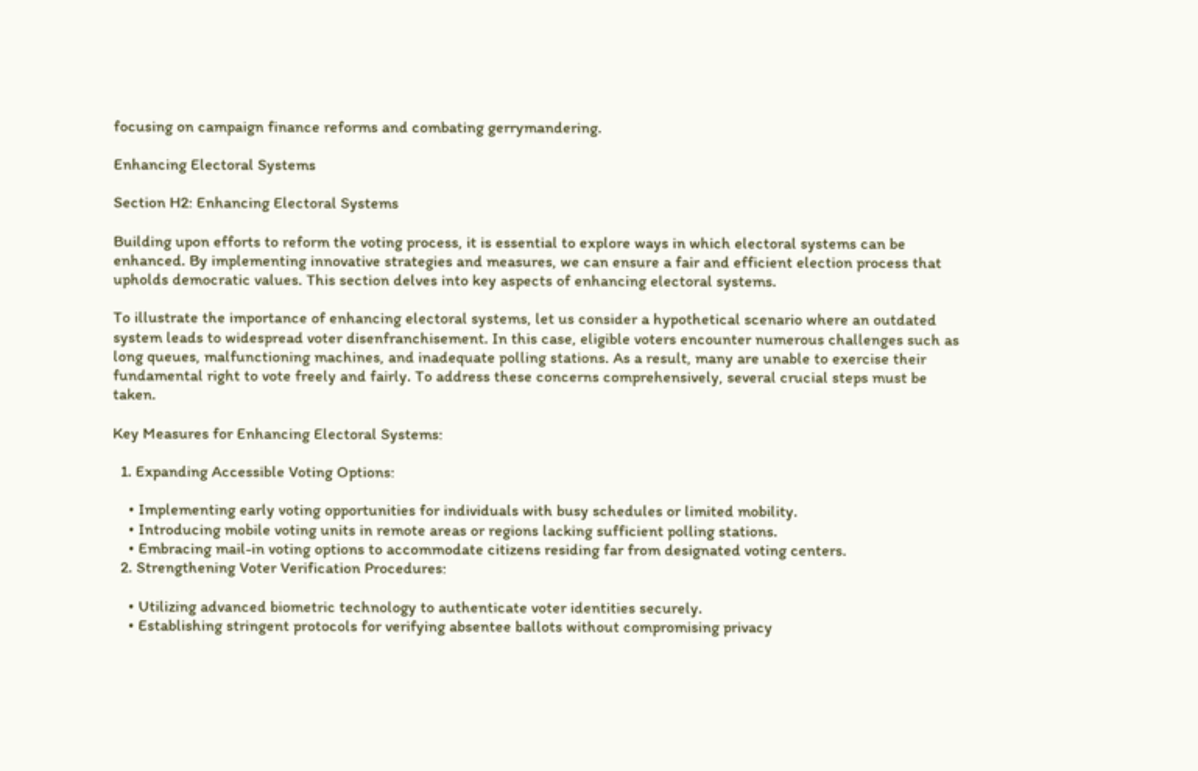focusing on campaign finance reforms and combating gerrymandering.

Enhancing Electoral Systems

Section H2: Enhancing Electoral Systems

Building upon efforts to reform the voting process, it is essential to explore ways in which electoral systems can be enhanced. By implementing innovative strategies and measures, we can ensure a fair and efficient election process that upholds democratic values. This section delves into key aspects of enhancing electoral systems.

To illustrate the importance of enhancing electoral systems, let us consider a hypothetical scenario where an outdated system leads to widespread voter disenfranchisement. In this case, eligible voters encounter numerous challenges such as long queues, malfunctioning machines, and inadequate polling stations. As a result, many are unable to exercise their fundamental right to vote freely and fairly. To address these concerns comprehensively, several crucial steps must be taken.

Key Measures for Enhancing Electoral Systems:

  1. Expanding Accessible Voting Options:

    • Implementing early voting opportunities for individuals with busy schedules or limited mobility.
    • Introducing mobile voting units in remote areas or regions lacking sufficient polling stations.
    • Embracing mail-in voting options to accommodate citizens residing far from designated voting centers.
  2. Strengthening Voter Verification Procedures:

    • Utilizing advanced biometric technology to authenticate voter identities securely.
    • Establishing stringent protocols for verifying absentee ballots without compromising privacy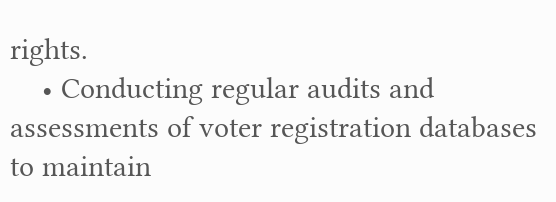rights.
    • Conducting regular audits and assessments of voter registration databases to maintain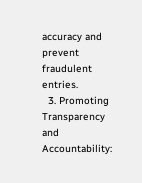accuracy and prevent fraudulent entries.
  3. Promoting Transparency and Accountability: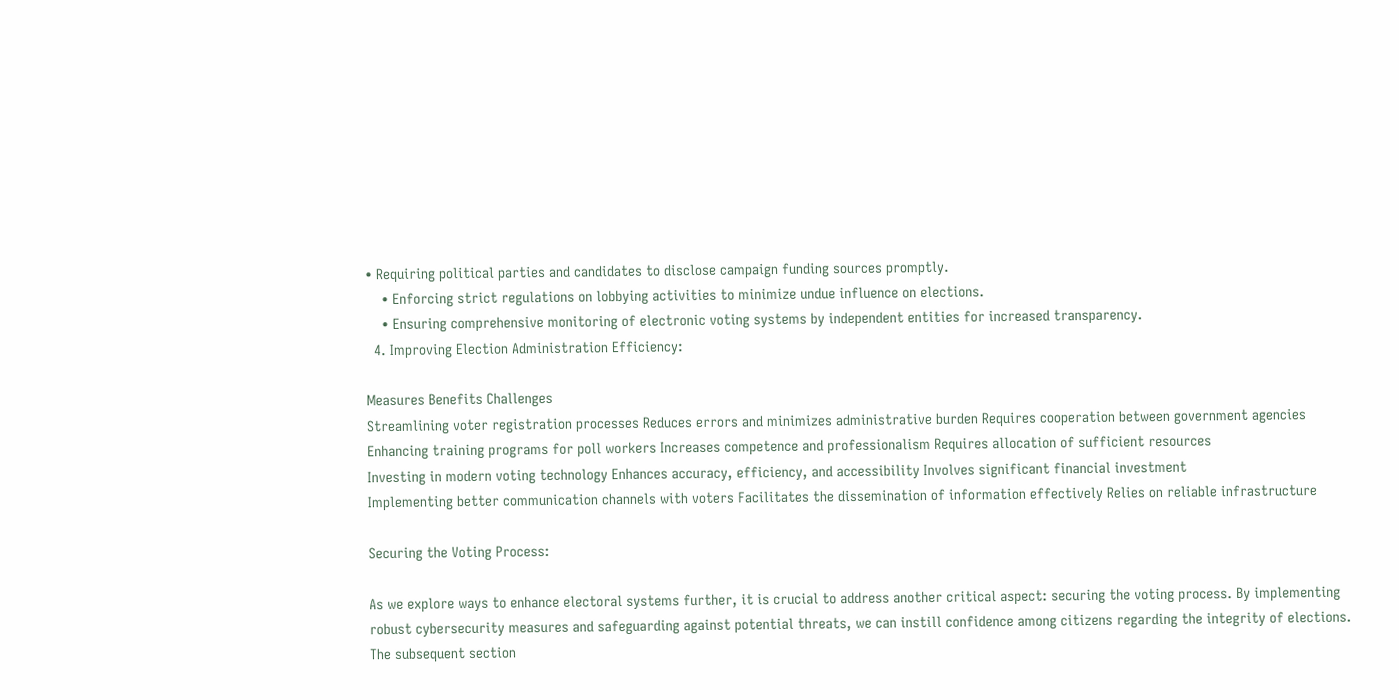• Requiring political parties and candidates to disclose campaign funding sources promptly.
    • Enforcing strict regulations on lobbying activities to minimize undue influence on elections.
    • Ensuring comprehensive monitoring of electronic voting systems by independent entities for increased transparency.
  4. Improving Election Administration Efficiency:

Measures Benefits Challenges
Streamlining voter registration processes Reduces errors and minimizes administrative burden Requires cooperation between government agencies
Enhancing training programs for poll workers Increases competence and professionalism Requires allocation of sufficient resources
Investing in modern voting technology Enhances accuracy, efficiency, and accessibility Involves significant financial investment
Implementing better communication channels with voters Facilitates the dissemination of information effectively Relies on reliable infrastructure

Securing the Voting Process:

As we explore ways to enhance electoral systems further, it is crucial to address another critical aspect: securing the voting process. By implementing robust cybersecurity measures and safeguarding against potential threats, we can instill confidence among citizens regarding the integrity of elections. The subsequent section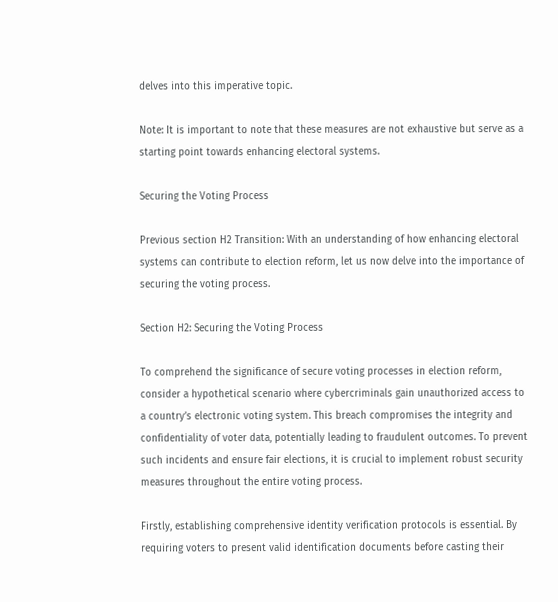delves into this imperative topic.

Note: It is important to note that these measures are not exhaustive but serve as a starting point towards enhancing electoral systems.

Securing the Voting Process

Previous section H2 Transition: With an understanding of how enhancing electoral systems can contribute to election reform, let us now delve into the importance of securing the voting process.

Section H2: Securing the Voting Process

To comprehend the significance of secure voting processes in election reform, consider a hypothetical scenario where cybercriminals gain unauthorized access to a country’s electronic voting system. This breach compromises the integrity and confidentiality of voter data, potentially leading to fraudulent outcomes. To prevent such incidents and ensure fair elections, it is crucial to implement robust security measures throughout the entire voting process.

Firstly, establishing comprehensive identity verification protocols is essential. By requiring voters to present valid identification documents before casting their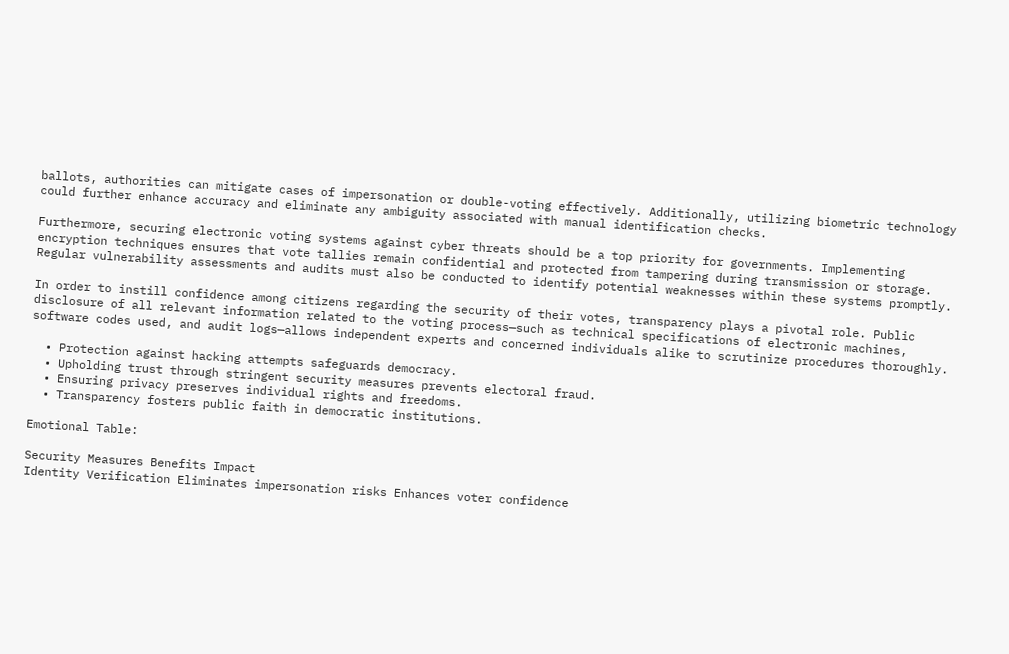ballots, authorities can mitigate cases of impersonation or double-voting effectively. Additionally, utilizing biometric technology could further enhance accuracy and eliminate any ambiguity associated with manual identification checks.

Furthermore, securing electronic voting systems against cyber threats should be a top priority for governments. Implementing encryption techniques ensures that vote tallies remain confidential and protected from tampering during transmission or storage. Regular vulnerability assessments and audits must also be conducted to identify potential weaknesses within these systems promptly.

In order to instill confidence among citizens regarding the security of their votes, transparency plays a pivotal role. Public disclosure of all relevant information related to the voting process—such as technical specifications of electronic machines, software codes used, and audit logs—allows independent experts and concerned individuals alike to scrutinize procedures thoroughly.

  • Protection against hacking attempts safeguards democracy.
  • Upholding trust through stringent security measures prevents electoral fraud.
  • Ensuring privacy preserves individual rights and freedoms.
  • Transparency fosters public faith in democratic institutions.

Emotional Table:

Security Measures Benefits Impact
Identity Verification Eliminates impersonation risks Enhances voter confidence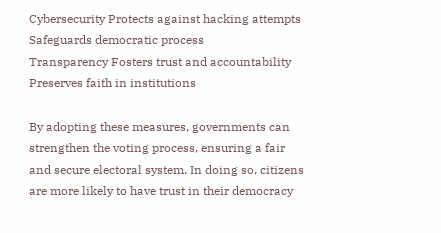Cybersecurity Protects against hacking attempts Safeguards democratic process
Transparency Fosters trust and accountability Preserves faith in institutions

By adopting these measures, governments can strengthen the voting process, ensuring a fair and secure electoral system. In doing so, citizens are more likely to have trust in their democracy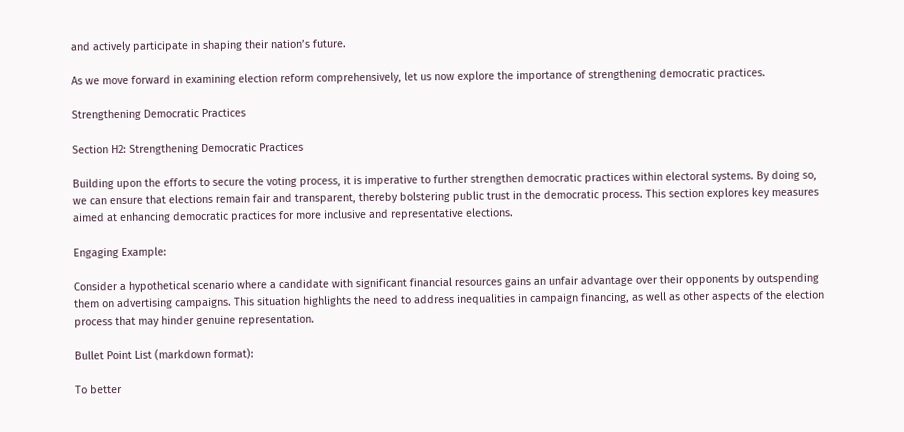and actively participate in shaping their nation’s future.

As we move forward in examining election reform comprehensively, let us now explore the importance of strengthening democratic practices.

Strengthening Democratic Practices

Section H2: Strengthening Democratic Practices

Building upon the efforts to secure the voting process, it is imperative to further strengthen democratic practices within electoral systems. By doing so, we can ensure that elections remain fair and transparent, thereby bolstering public trust in the democratic process. This section explores key measures aimed at enhancing democratic practices for more inclusive and representative elections.

Engaging Example:

Consider a hypothetical scenario where a candidate with significant financial resources gains an unfair advantage over their opponents by outspending them on advertising campaigns. This situation highlights the need to address inequalities in campaign financing, as well as other aspects of the election process that may hinder genuine representation.

Bullet Point List (markdown format):

To better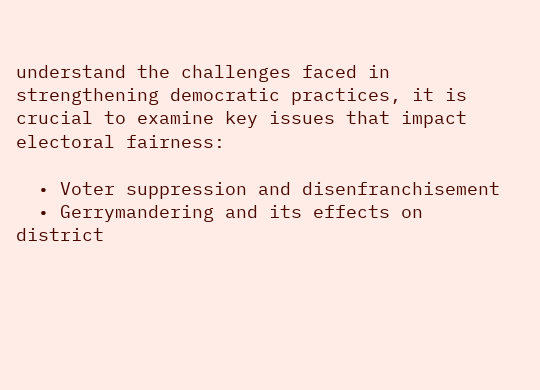understand the challenges faced in strengthening democratic practices, it is crucial to examine key issues that impact electoral fairness:

  • Voter suppression and disenfranchisement
  • Gerrymandering and its effects on district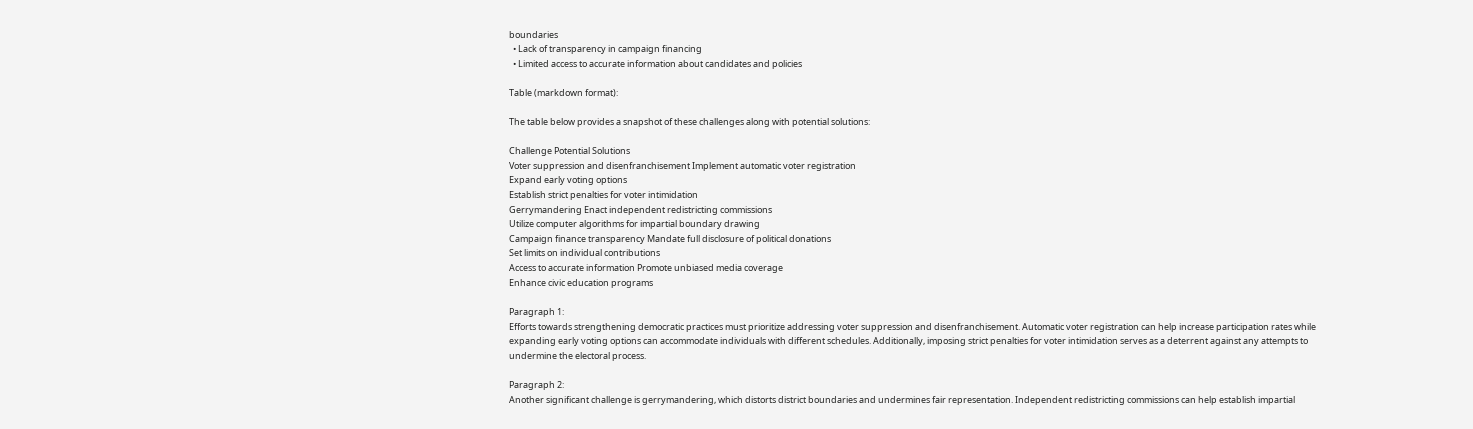boundaries
  • Lack of transparency in campaign financing
  • Limited access to accurate information about candidates and policies

Table (markdown format):

The table below provides a snapshot of these challenges along with potential solutions:

Challenge Potential Solutions
Voter suppression and disenfranchisement Implement automatic voter registration
Expand early voting options
Establish strict penalties for voter intimidation
Gerrymandering Enact independent redistricting commissions
Utilize computer algorithms for impartial boundary drawing
Campaign finance transparency Mandate full disclosure of political donations
Set limits on individual contributions
Access to accurate information Promote unbiased media coverage
Enhance civic education programs

Paragraph 1:
Efforts towards strengthening democratic practices must prioritize addressing voter suppression and disenfranchisement. Automatic voter registration can help increase participation rates while expanding early voting options can accommodate individuals with different schedules. Additionally, imposing strict penalties for voter intimidation serves as a deterrent against any attempts to undermine the electoral process.

Paragraph 2:
Another significant challenge is gerrymandering, which distorts district boundaries and undermines fair representation. Independent redistricting commissions can help establish impartial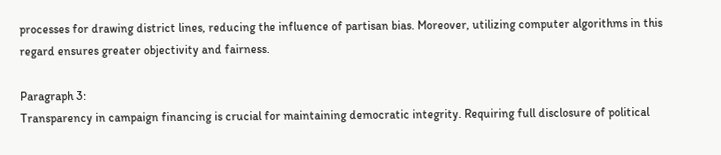processes for drawing district lines, reducing the influence of partisan bias. Moreover, utilizing computer algorithms in this regard ensures greater objectivity and fairness.

Paragraph 3:
Transparency in campaign financing is crucial for maintaining democratic integrity. Requiring full disclosure of political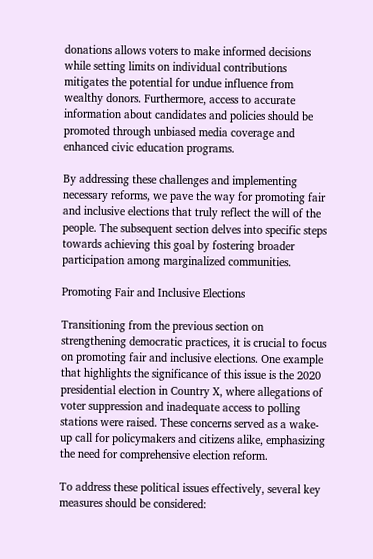donations allows voters to make informed decisions while setting limits on individual contributions mitigates the potential for undue influence from wealthy donors. Furthermore, access to accurate information about candidates and policies should be promoted through unbiased media coverage and enhanced civic education programs.

By addressing these challenges and implementing necessary reforms, we pave the way for promoting fair and inclusive elections that truly reflect the will of the people. The subsequent section delves into specific steps towards achieving this goal by fostering broader participation among marginalized communities.

Promoting Fair and Inclusive Elections

Transitioning from the previous section on strengthening democratic practices, it is crucial to focus on promoting fair and inclusive elections. One example that highlights the significance of this issue is the 2020 presidential election in Country X, where allegations of voter suppression and inadequate access to polling stations were raised. These concerns served as a wake-up call for policymakers and citizens alike, emphasizing the need for comprehensive election reform.

To address these political issues effectively, several key measures should be considered: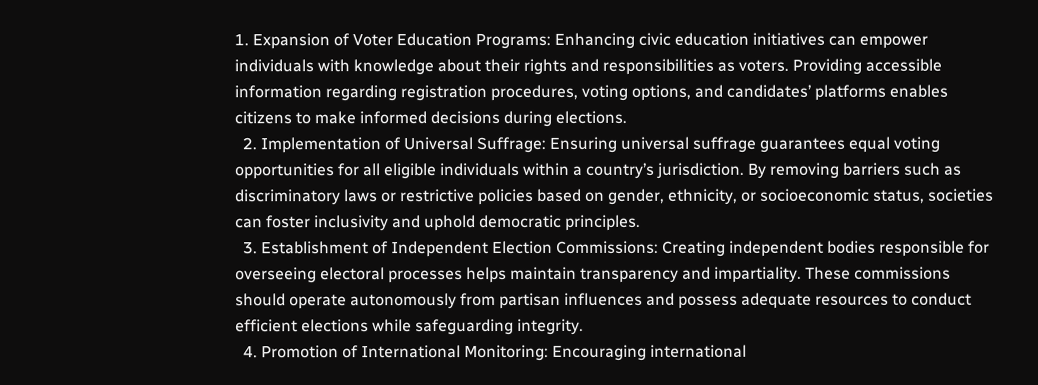1. Expansion of Voter Education Programs: Enhancing civic education initiatives can empower individuals with knowledge about their rights and responsibilities as voters. Providing accessible information regarding registration procedures, voting options, and candidates’ platforms enables citizens to make informed decisions during elections.
  2. Implementation of Universal Suffrage: Ensuring universal suffrage guarantees equal voting opportunities for all eligible individuals within a country’s jurisdiction. By removing barriers such as discriminatory laws or restrictive policies based on gender, ethnicity, or socioeconomic status, societies can foster inclusivity and uphold democratic principles.
  3. Establishment of Independent Election Commissions: Creating independent bodies responsible for overseeing electoral processes helps maintain transparency and impartiality. These commissions should operate autonomously from partisan influences and possess adequate resources to conduct efficient elections while safeguarding integrity.
  4. Promotion of International Monitoring: Encouraging international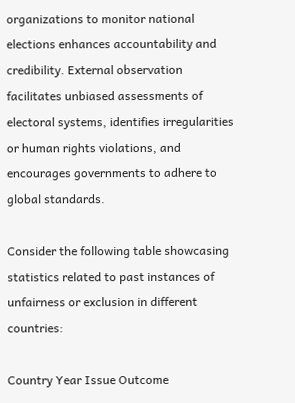organizations to monitor national elections enhances accountability and credibility. External observation facilitates unbiased assessments of electoral systems, identifies irregularities or human rights violations, and encourages governments to adhere to global standards.

Consider the following table showcasing statistics related to past instances of unfairness or exclusion in different countries:

Country Year Issue Outcome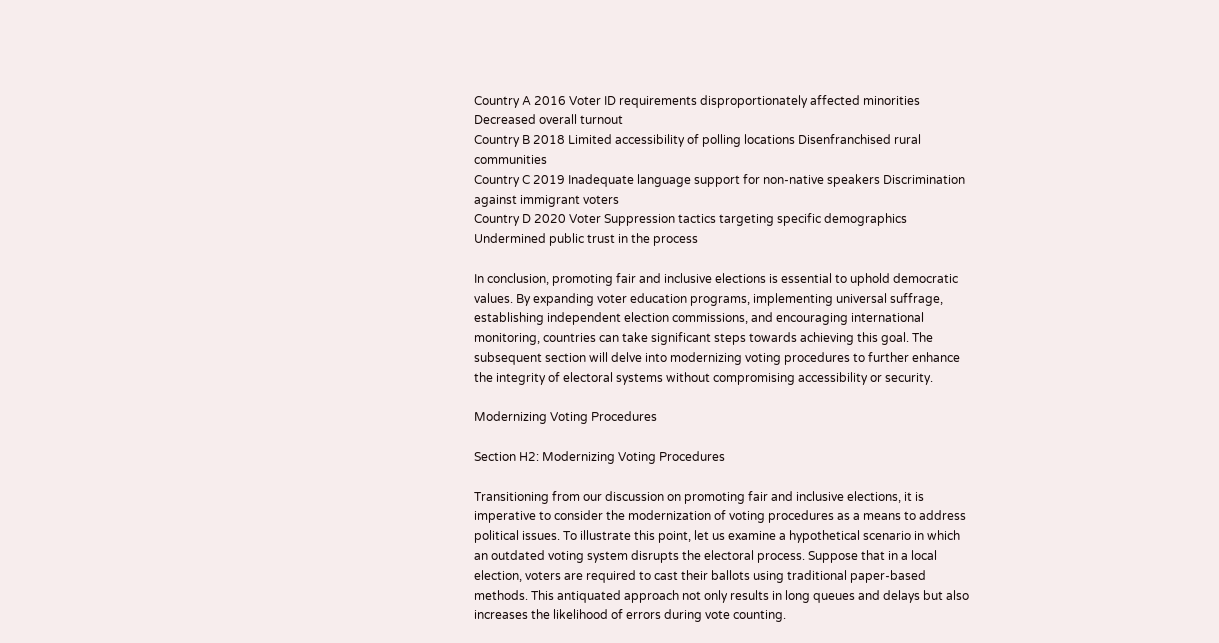Country A 2016 Voter ID requirements disproportionately affected minorities Decreased overall turnout
Country B 2018 Limited accessibility of polling locations Disenfranchised rural communities
Country C 2019 Inadequate language support for non-native speakers Discrimination against immigrant voters
Country D 2020 Voter Suppression tactics targeting specific demographics Undermined public trust in the process

In conclusion, promoting fair and inclusive elections is essential to uphold democratic values. By expanding voter education programs, implementing universal suffrage, establishing independent election commissions, and encouraging international monitoring, countries can take significant steps towards achieving this goal. The subsequent section will delve into modernizing voting procedures to further enhance the integrity of electoral systems without compromising accessibility or security.

Modernizing Voting Procedures

Section H2: Modernizing Voting Procedures

Transitioning from our discussion on promoting fair and inclusive elections, it is imperative to consider the modernization of voting procedures as a means to address political issues. To illustrate this point, let us examine a hypothetical scenario in which an outdated voting system disrupts the electoral process. Suppose that in a local election, voters are required to cast their ballots using traditional paper-based methods. This antiquated approach not only results in long queues and delays but also increases the likelihood of errors during vote counting.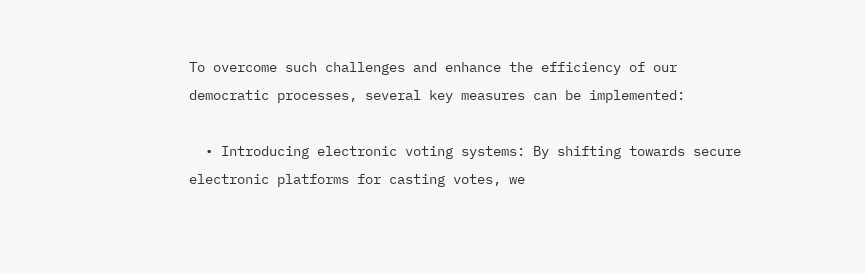To overcome such challenges and enhance the efficiency of our democratic processes, several key measures can be implemented:

  • Introducing electronic voting systems: By shifting towards secure electronic platforms for casting votes, we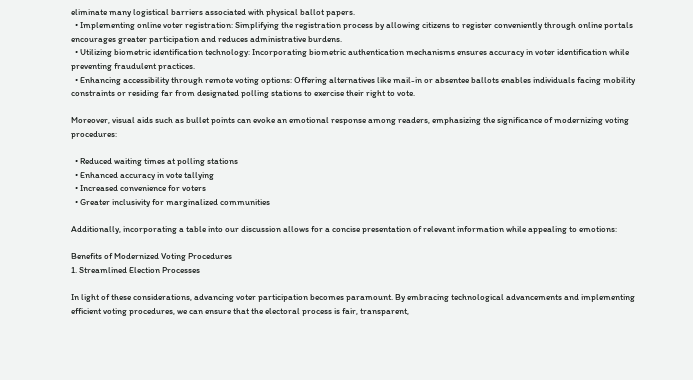eliminate many logistical barriers associated with physical ballot papers.
  • Implementing online voter registration: Simplifying the registration process by allowing citizens to register conveniently through online portals encourages greater participation and reduces administrative burdens.
  • Utilizing biometric identification technology: Incorporating biometric authentication mechanisms ensures accuracy in voter identification while preventing fraudulent practices.
  • Enhancing accessibility through remote voting options: Offering alternatives like mail-in or absentee ballots enables individuals facing mobility constraints or residing far from designated polling stations to exercise their right to vote.

Moreover, visual aids such as bullet points can evoke an emotional response among readers, emphasizing the significance of modernizing voting procedures:

  • Reduced waiting times at polling stations
  • Enhanced accuracy in vote tallying
  • Increased convenience for voters
  • Greater inclusivity for marginalized communities

Additionally, incorporating a table into our discussion allows for a concise presentation of relevant information while appealing to emotions:

Benefits of Modernized Voting Procedures
1. Streamlined Election Processes

In light of these considerations, advancing voter participation becomes paramount. By embracing technological advancements and implementing efficient voting procedures, we can ensure that the electoral process is fair, transparent,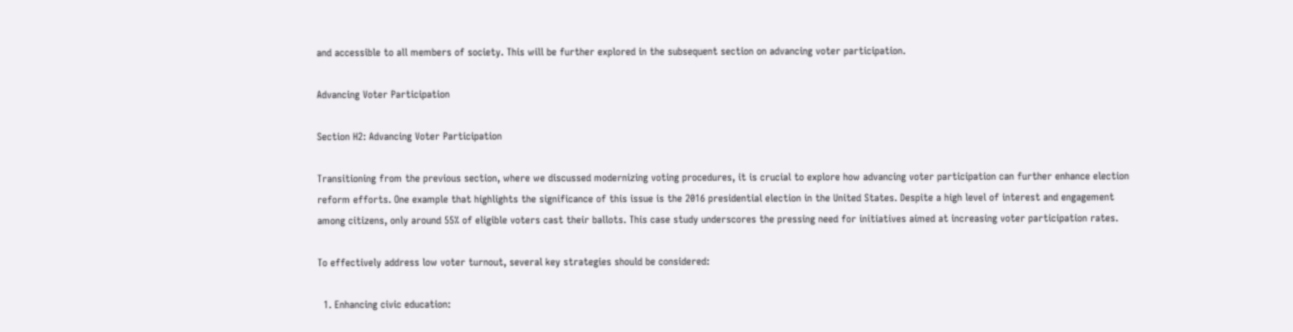and accessible to all members of society. This will be further explored in the subsequent section on advancing voter participation.

Advancing Voter Participation

Section H2: Advancing Voter Participation

Transitioning from the previous section, where we discussed modernizing voting procedures, it is crucial to explore how advancing voter participation can further enhance election reform efforts. One example that highlights the significance of this issue is the 2016 presidential election in the United States. Despite a high level of interest and engagement among citizens, only around 55% of eligible voters cast their ballots. This case study underscores the pressing need for initiatives aimed at increasing voter participation rates.

To effectively address low voter turnout, several key strategies should be considered:

  1. Enhancing civic education: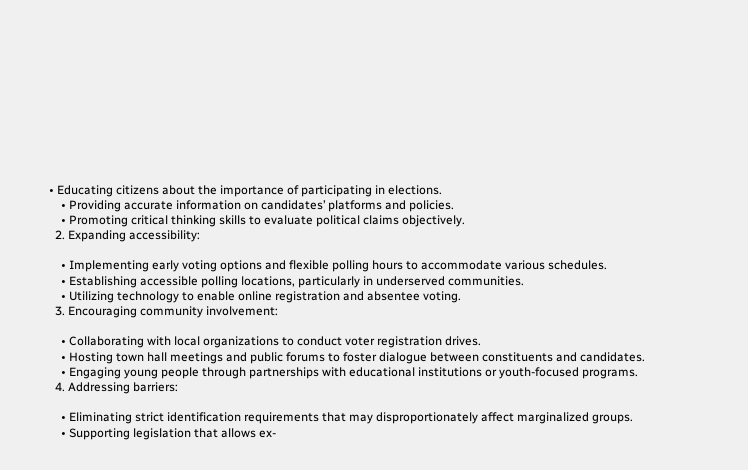• Educating citizens about the importance of participating in elections.
    • Providing accurate information on candidates’ platforms and policies.
    • Promoting critical thinking skills to evaluate political claims objectively.
  2. Expanding accessibility:

    • Implementing early voting options and flexible polling hours to accommodate various schedules.
    • Establishing accessible polling locations, particularly in underserved communities.
    • Utilizing technology to enable online registration and absentee voting.
  3. Encouraging community involvement:

    • Collaborating with local organizations to conduct voter registration drives.
    • Hosting town hall meetings and public forums to foster dialogue between constituents and candidates.
    • Engaging young people through partnerships with educational institutions or youth-focused programs.
  4. Addressing barriers:

    • Eliminating strict identification requirements that may disproportionately affect marginalized groups.
    • Supporting legislation that allows ex-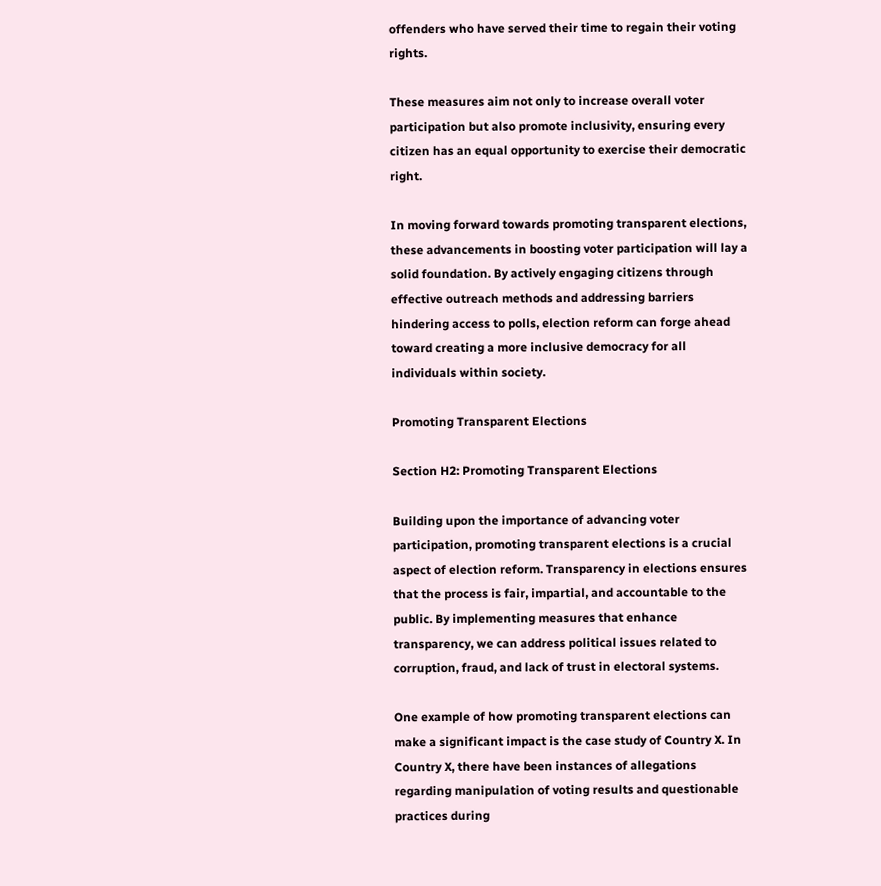offenders who have served their time to regain their voting rights.

These measures aim not only to increase overall voter participation but also promote inclusivity, ensuring every citizen has an equal opportunity to exercise their democratic right.

In moving forward towards promoting transparent elections, these advancements in boosting voter participation will lay a solid foundation. By actively engaging citizens through effective outreach methods and addressing barriers hindering access to polls, election reform can forge ahead toward creating a more inclusive democracy for all individuals within society.

Promoting Transparent Elections

Section H2: Promoting Transparent Elections

Building upon the importance of advancing voter participation, promoting transparent elections is a crucial aspect of election reform. Transparency in elections ensures that the process is fair, impartial, and accountable to the public. By implementing measures that enhance transparency, we can address political issues related to corruption, fraud, and lack of trust in electoral systems.

One example of how promoting transparent elections can make a significant impact is the case study of Country X. In Country X, there have been instances of allegations regarding manipulation of voting results and questionable practices during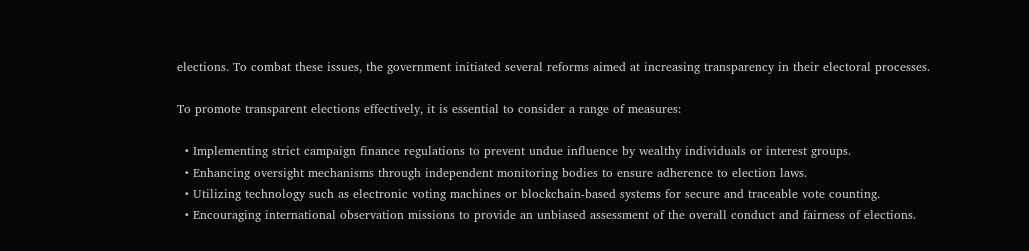elections. To combat these issues, the government initiated several reforms aimed at increasing transparency in their electoral processes.

To promote transparent elections effectively, it is essential to consider a range of measures:

  • Implementing strict campaign finance regulations to prevent undue influence by wealthy individuals or interest groups.
  • Enhancing oversight mechanisms through independent monitoring bodies to ensure adherence to election laws.
  • Utilizing technology such as electronic voting machines or blockchain-based systems for secure and traceable vote counting.
  • Encouraging international observation missions to provide an unbiased assessment of the overall conduct and fairness of elections.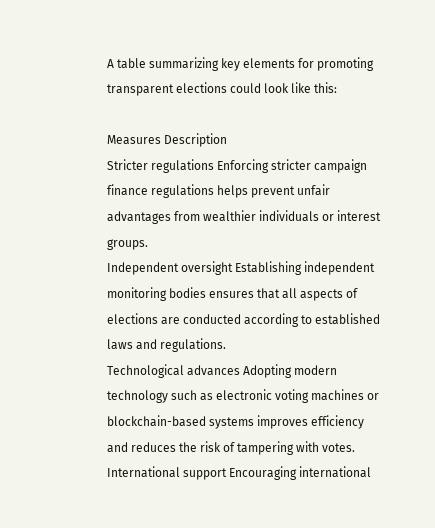A table summarizing key elements for promoting transparent elections could look like this:

Measures Description
Stricter regulations Enforcing stricter campaign finance regulations helps prevent unfair advantages from wealthier individuals or interest groups.
Independent oversight Establishing independent monitoring bodies ensures that all aspects of elections are conducted according to established laws and regulations.
Technological advances Adopting modern technology such as electronic voting machines or blockchain-based systems improves efficiency and reduces the risk of tampering with votes.
International support Encouraging international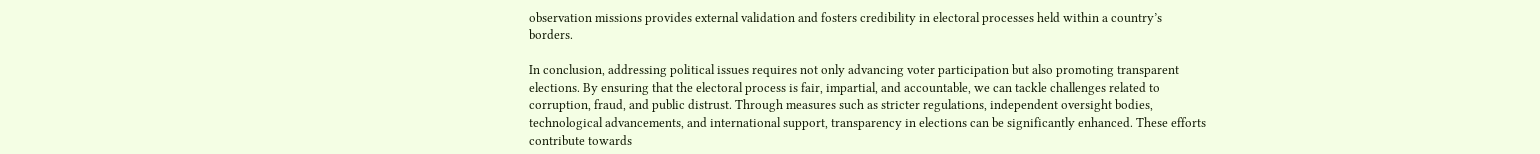observation missions provides external validation and fosters credibility in electoral processes held within a country’s borders.

In conclusion, addressing political issues requires not only advancing voter participation but also promoting transparent elections. By ensuring that the electoral process is fair, impartial, and accountable, we can tackle challenges related to corruption, fraud, and public distrust. Through measures such as stricter regulations, independent oversight bodies, technological advancements, and international support, transparency in elections can be significantly enhanced. These efforts contribute towards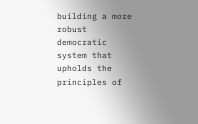building a more robust democratic system that upholds the principles of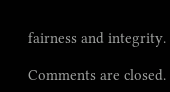fairness and integrity.

Comments are closed.